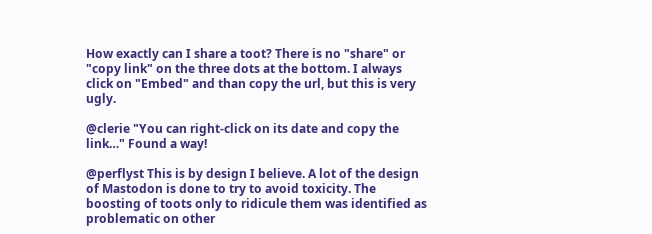How exactly can I share a toot? There is no "share" or "copy link" on the three dots at the bottom. I always click on "Embed" and than copy the url, but this is very ugly.

@clerie "You can right-click on its date and copy the link…" Found a way!

@perflyst This is by design I believe. A lot of the design of Mastodon is done to try to avoid toxicity. The boosting of toots only to ridicule them was identified as problematic on other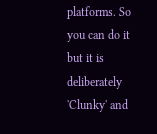platforms. So you can do it but it is deliberately 'Clunky' and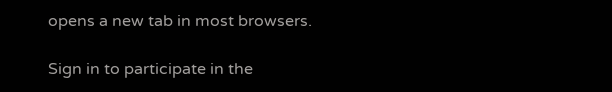opens a new tab in most browsers.

Sign in to participate in the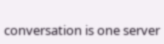conversation is one server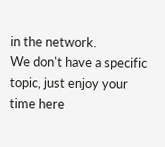in the network.
We don't have a specific topic, just enjoy your time here